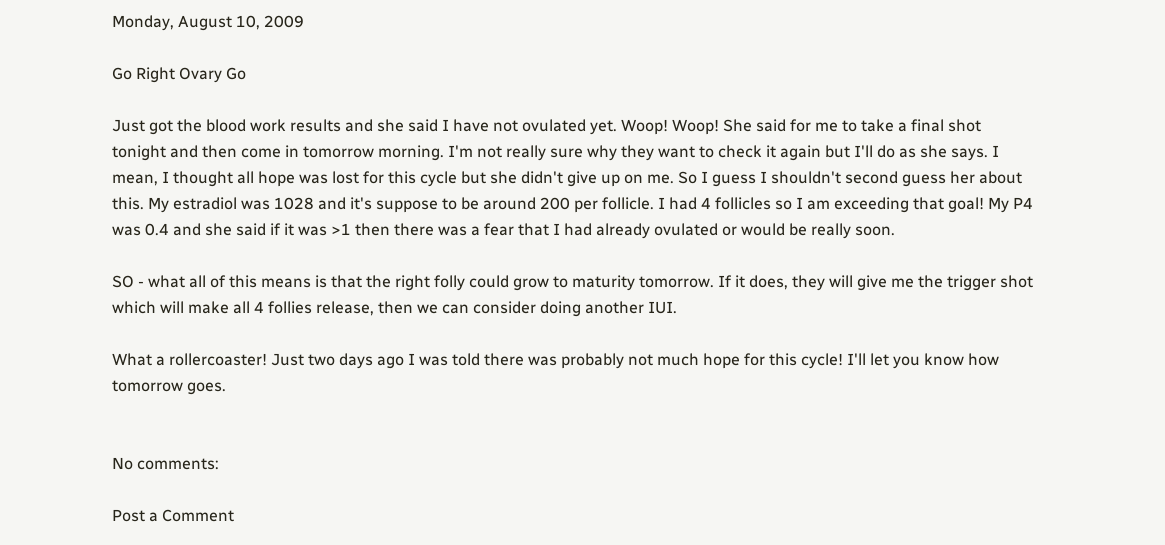Monday, August 10, 2009

Go Right Ovary Go

Just got the blood work results and she said I have not ovulated yet. Woop! Woop! She said for me to take a final shot tonight and then come in tomorrow morning. I'm not really sure why they want to check it again but I'll do as she says. I mean, I thought all hope was lost for this cycle but she didn't give up on me. So I guess I shouldn't second guess her about this. My estradiol was 1028 and it's suppose to be around 200 per follicle. I had 4 follicles so I am exceeding that goal! My P4 was 0.4 and she said if it was >1 then there was a fear that I had already ovulated or would be really soon.

SO - what all of this means is that the right folly could grow to maturity tomorrow. If it does, they will give me the trigger shot which will make all 4 follies release, then we can consider doing another IUI.

What a rollercoaster! Just two days ago I was told there was probably not much hope for this cycle! I'll let you know how tomorrow goes.


No comments:

Post a Comment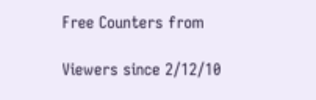Free Counters from

Viewers since 2/12/10